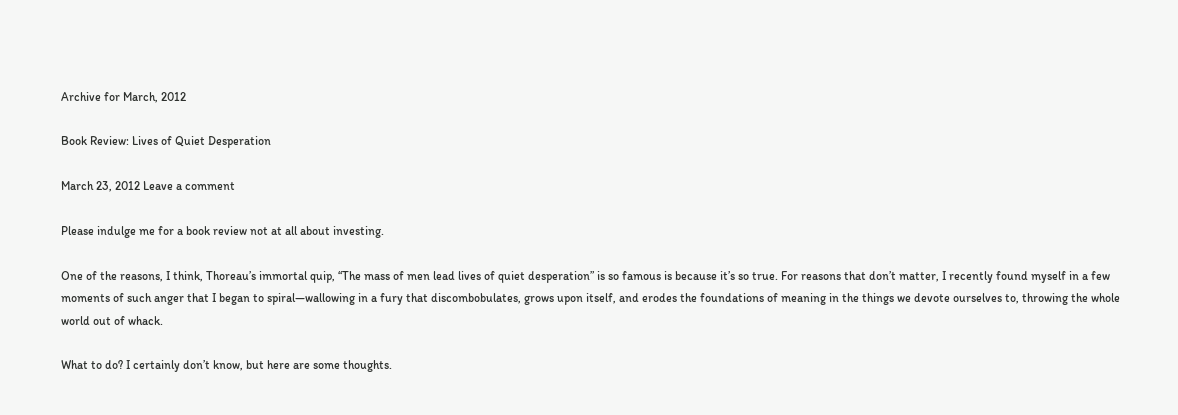Archive for March, 2012

Book Review: Lives of Quiet Desperation

March 23, 2012 Leave a comment

Please indulge me for a book review not at all about investing.

One of the reasons, I think, Thoreau’s immortal quip, “The mass of men lead lives of quiet desperation” is so famous is because it’s so true. For reasons that don’t matter, I recently found myself in a few moments of such anger that I began to spiral—wallowing in a fury that discombobulates, grows upon itself, and erodes the foundations of meaning in the things we devote ourselves to, throwing the whole world out of whack.

What to do? I certainly don’t know, but here are some thoughts.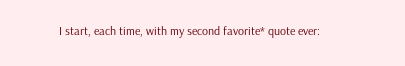I start, each time, with my second favorite* quote ever: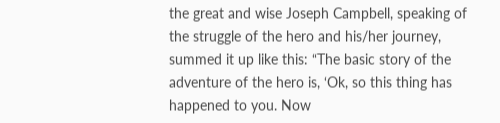the great and wise Joseph Campbell, speaking of the struggle of the hero and his/her journey, summed it up like this: “The basic story of the adventure of the hero is, ‘Ok, so this thing has happened to you. Now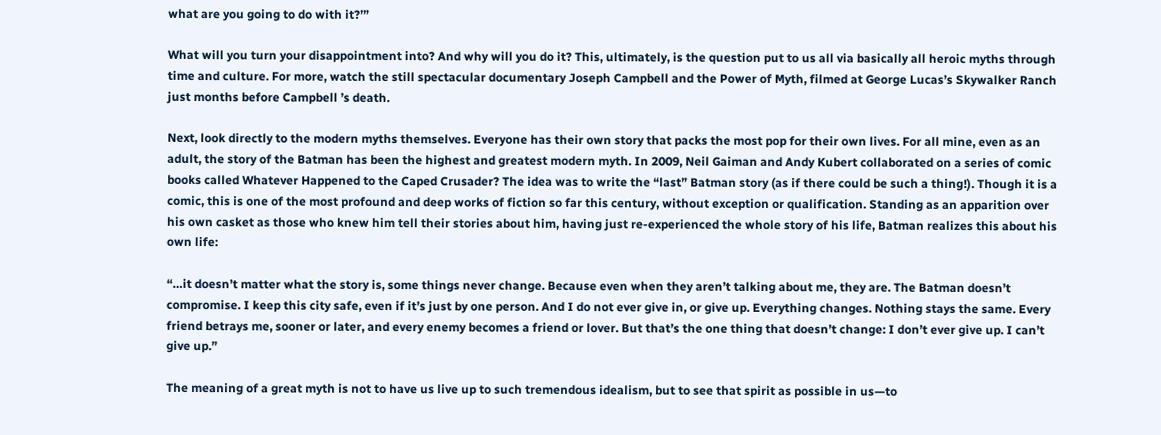what are you going to do with it?’”

What will you turn your disappointment into? And why will you do it? This, ultimately, is the question put to us all via basically all heroic myths through time and culture. For more, watch the still spectacular documentary Joseph Campbell and the Power of Myth, filmed at George Lucas’s Skywalker Ranch just months before Campbell ’s death.

Next, look directly to the modern myths themselves. Everyone has their own story that packs the most pop for their own lives. For all mine, even as an adult, the story of the Batman has been the highest and greatest modern myth. In 2009, Neil Gaiman and Andy Kubert collaborated on a series of comic books called Whatever Happened to the Caped Crusader? The idea was to write the “last” Batman story (as if there could be such a thing!). Though it is a comic, this is one of the most profound and deep works of fiction so far this century, without exception or qualification. Standing as an apparition over his own casket as those who knew him tell their stories about him, having just re-experienced the whole story of his life, Batman realizes this about his own life:

“…it doesn’t matter what the story is, some things never change. Because even when they aren’t talking about me, they are. The Batman doesn’t compromise. I keep this city safe, even if it’s just by one person. And I do not ever give in, or give up. Everything changes. Nothing stays the same. Every friend betrays me, sooner or later, and every enemy becomes a friend or lover. But that’s the one thing that doesn’t change: I don’t ever give up. I can’t give up.”

The meaning of a great myth is not to have us live up to such tremendous idealism, but to see that spirit as possible in us—to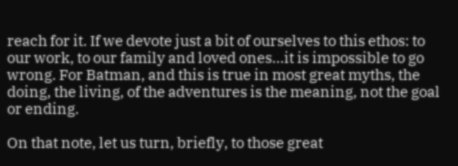reach for it. If we devote just a bit of ourselves to this ethos: to our work, to our family and loved ones…it is impossible to go wrong. For Batman, and this is true in most great myths, the doing, the living, of the adventures is the meaning, not the goal or ending.

On that note, let us turn, briefly, to those great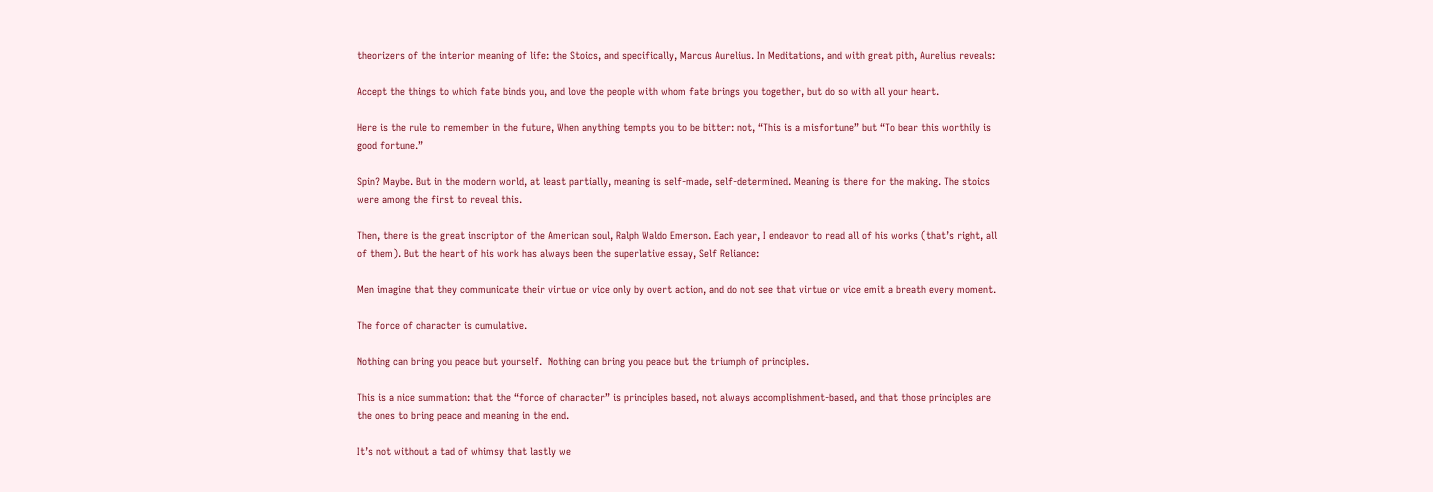theorizers of the interior meaning of life: the Stoics, and specifically, Marcus Aurelius. In Meditations, and with great pith, Aurelius reveals:

Accept the things to which fate binds you, and love the people with whom fate brings you together, but do so with all your heart.

Here is the rule to remember in the future, When anything tempts you to be bitter: not, “This is a misfortune” but “To bear this worthily is good fortune.”

Spin? Maybe. But in the modern world, at least partially, meaning is self-made, self-determined. Meaning is there for the making. The stoics were among the first to reveal this.

Then, there is the great inscriptor of the American soul, Ralph Waldo Emerson. Each year, I endeavor to read all of his works (that’s right, all of them). But the heart of his work has always been the superlative essay, Self Reliance:

Men imagine that they communicate their virtue or vice only by overt action, and do not see that virtue or vice emit a breath every moment.

The force of character is cumulative.

Nothing can bring you peace but yourself.  Nothing can bring you peace but the triumph of principles.

This is a nice summation: that the “force of character” is principles based, not always accomplishment-based, and that those principles are the ones to bring peace and meaning in the end.

It’s not without a tad of whimsy that lastly we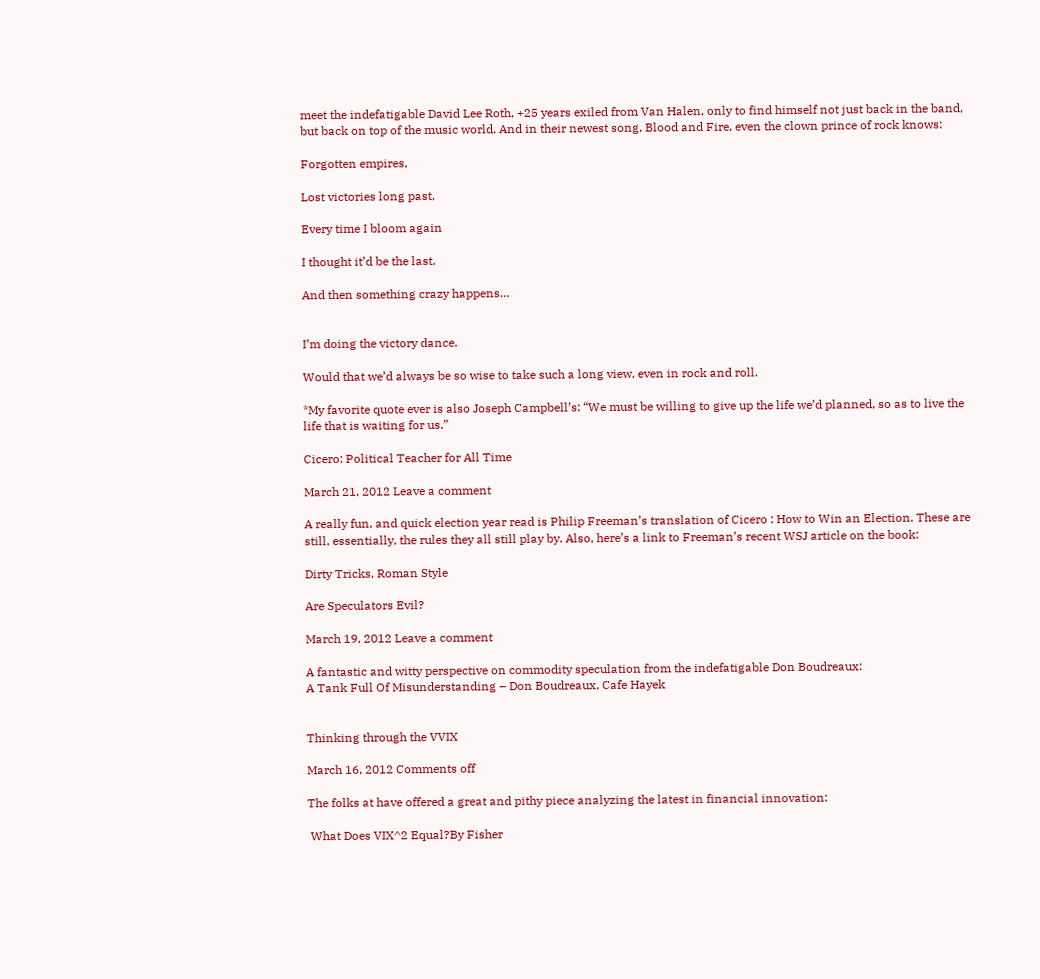meet the indefatigable David Lee Roth, +25 years exiled from Van Halen, only to find himself not just back in the band, but back on top of the music world. And in their newest song, Blood and Fire, even the clown prince of rock knows:

Forgotten empires,

Lost victories long past,

Every time I bloom again

I thought it’d be the last.

And then something crazy happens…


I’m doing the victory dance.

Would that we’d always be so wise to take such a long view, even in rock and roll.

*My favorite quote ever is also Joseph Campbell’s: “We must be willing to give up the life we’d planned, so as to live the life that is waiting for us.”

Cicero: Political Teacher for All Time

March 21, 2012 Leave a comment

A really fun, and quick election year read is Philip Freeman’s translation of Cicero : How to Win an Election. These are still, essentially, the rules they all still play by. Also, here’s a link to Freeman’s recent WSJ article on the book:

Dirty Tricks, Roman Style

Are Speculators Evil?

March 19, 2012 Leave a comment

A fantastic and witty perspective on commodity speculation from the indefatigable Don Boudreaux:
A Tank Full Of Misunderstanding – Don Boudreaux, Cafe Hayek


Thinking through the VVIX

March 16, 2012 Comments off

The folks at have offered a great and pithy piece analyzing the latest in financial innovation:

 What Does VIX^2 Equal?By Fisher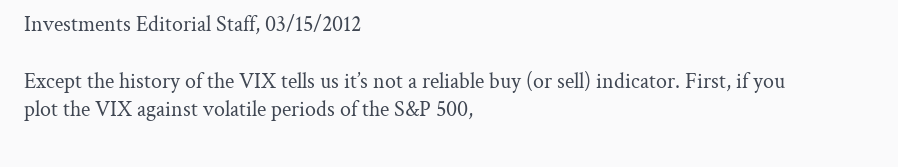Investments Editorial Staff, 03/15/2012

Except the history of the VIX tells us it’s not a reliable buy (or sell) indicator. First, if you plot the VIX against volatile periods of the S&P 500,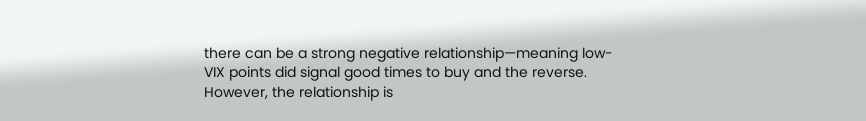there can be a strong negative relationship—meaning low-VIX points did signal good times to buy and the reverse. However, the relationship is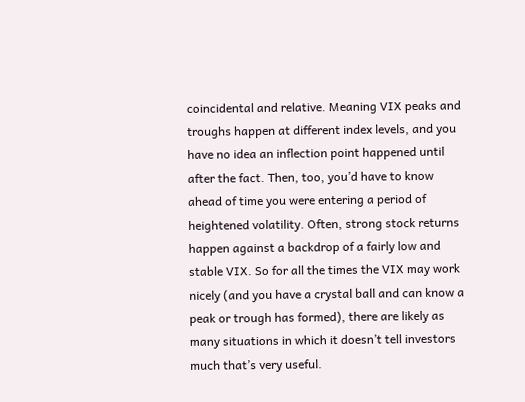coincidental and relative. Meaning VIX peaks and troughs happen at different index levels, and you have no idea an inflection point happened until after the fact. Then, too, you’d have to know ahead of time you were entering a period of heightened volatility. Often, strong stock returns happen against a backdrop of a fairly low and stable VIX. So for all the times the VIX may work nicely (and you have a crystal ball and can know a peak or trough has formed), there are likely as many situations in which it doesn’t tell investors much that’s very useful.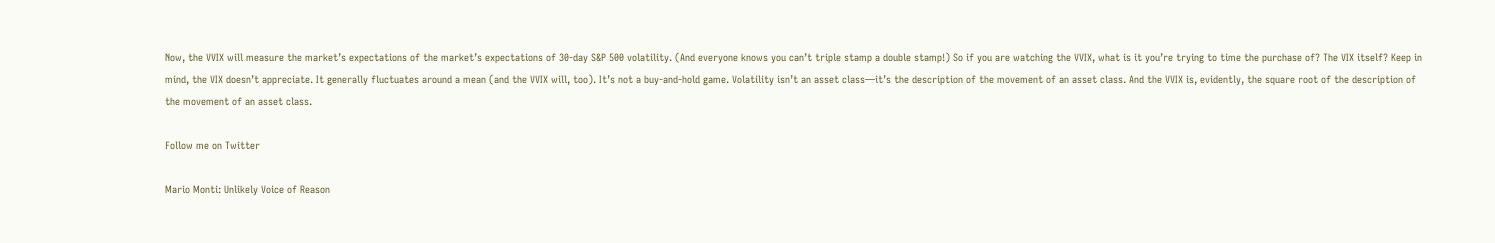Now, the VVIX will measure the market’s expectations of the market’s expectations of 30-day S&P 500 volatility. (And everyone knows you can’t triple stamp a double stamp!) So if you are watching the VVIX, what is it you’re trying to time the purchase of? The VIX itself? Keep in mind, the VIX doesn’t appreciate. It generally fluctuates around a mean (and the VVIX will, too). It’s not a buy-and-hold game. Volatility isn’t an asset class—it’s the description of the movement of an asset class. And the VVIX is, evidently, the square root of the description of the movement of an asset class.

Follow me on Twitter

Mario Monti: Unlikely Voice of Reason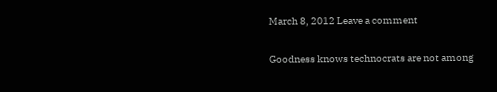March 8, 2012 Leave a comment

Goodness knows technocrats are not among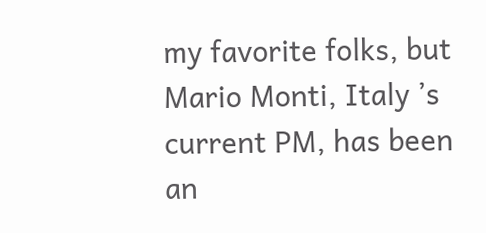my favorite folks, but Mario Monti, Italy ’s current PM, has been an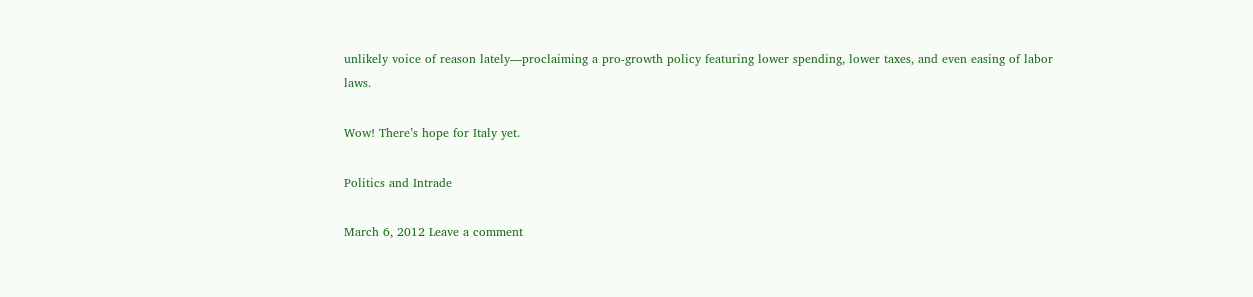unlikely voice of reason lately—proclaiming a pro-growth policy featuring lower spending, lower taxes, and even easing of labor laws.

Wow! There’s hope for Italy yet.

Politics and Intrade

March 6, 2012 Leave a comment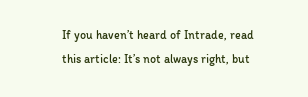If you haven’t heard of Intrade, read this article: It’s not always right, but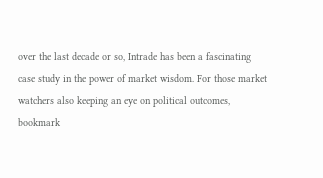over the last decade or so, Intrade has been a fascinating case study in the power of market wisdom. For those market watchers also keeping an eye on political outcomes, bookmark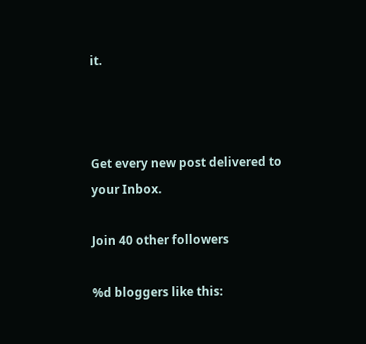it.



Get every new post delivered to your Inbox.

Join 40 other followers

%d bloggers like this: